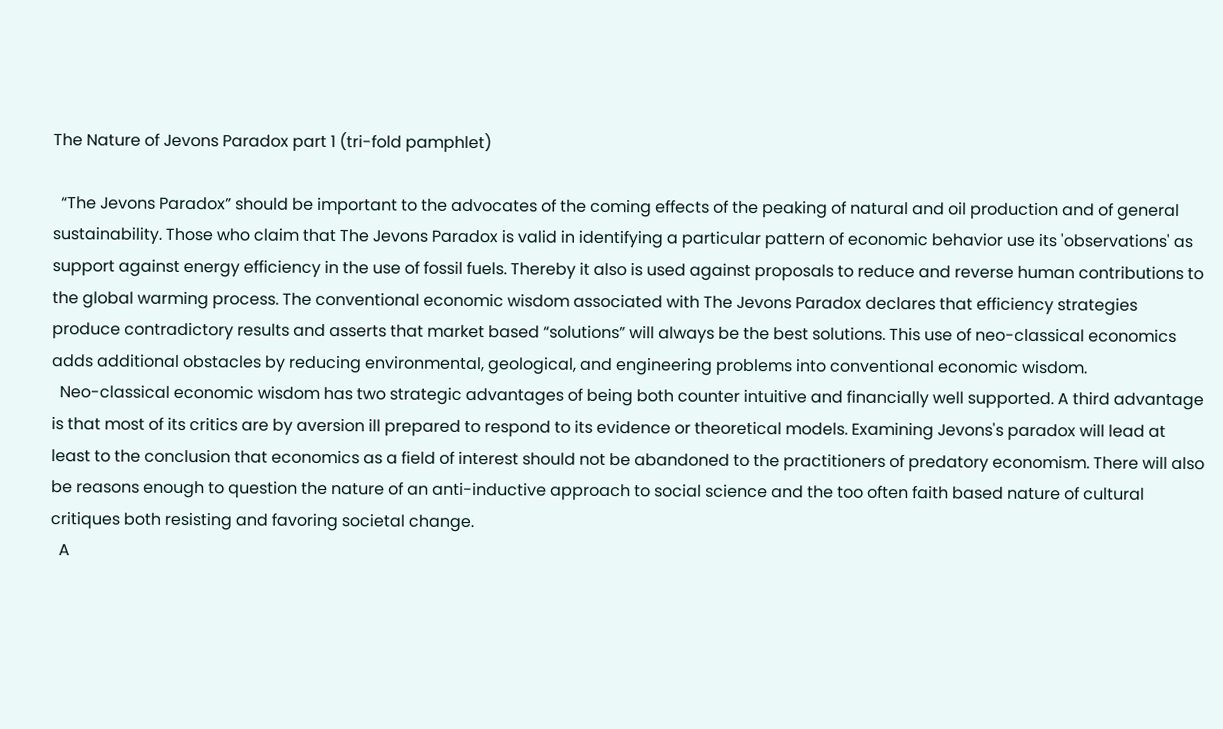The Nature of Jevons Paradox part 1 (tri-fold pamphlet)

  “The Jevons Paradox” should be important to the advocates of the coming effects of the peaking of natural and oil production and of general sustainability. Those who claim that The Jevons Paradox is valid in identifying a particular pattern of economic behavior use its 'observations' as support against energy efficiency in the use of fossil fuels. Thereby it also is used against proposals to reduce and reverse human contributions to the global warming process. The conventional economic wisdom associated with The Jevons Paradox declares that efficiency strategies produce contradictory results and asserts that market based “solutions” will always be the best solutions. This use of neo-classical economics adds additional obstacles by reducing environmental, geological, and engineering problems into conventional economic wisdom.
  Neo-classical economic wisdom has two strategic advantages of being both counter intuitive and financially well supported. A third advantage is that most of its critics are by aversion ill prepared to respond to its evidence or theoretical models. Examining Jevons's paradox will lead at least to the conclusion that economics as a field of interest should not be abandoned to the practitioners of predatory economism. There will also be reasons enough to question the nature of an anti-inductive approach to social science and the too often faith based nature of cultural critiques both resisting and favoring societal change.
  A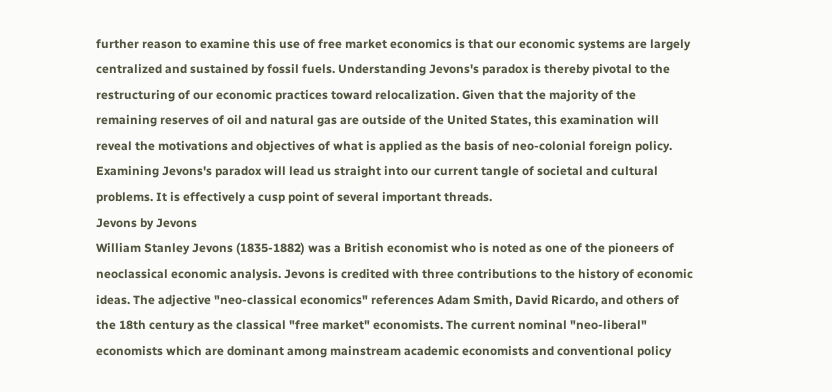further reason to examine this use of free market economics is that our economic systems are largely centralized and sustained by fossil fuels. Understanding Jevons's paradox is thereby pivotal to the restructuring of our economic practices toward relocalization. Given that the majority of the remaining reserves of oil and natural gas are outside of the United States, this examination will reveal the motivations and objectives of what is applied as the basis of neo-colonial foreign policy. Examining Jevons's paradox will lead us straight into our current tangle of societal and cultural problems. It is effectively a cusp point of several important threads.
Jevons by Jevons
William Stanley Jevons (1835-1882) was a British economist who is noted as one of the pioneers of neoclassical economic analysis. Jevons is credited with three contributions to the history of economic ideas. The adjective "neo-classical economics" references Adam Smith, David Ricardo, and others of the 18th century as the classical "free market" economists. The current nominal "neo-liberal" economists which are dominant among mainstream academic economists and conventional policy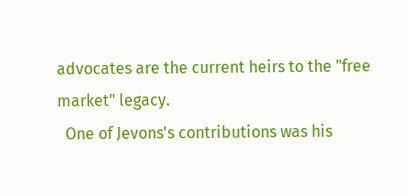advocates are the current heirs to the "free market" legacy.
  One of Jevons's contributions was his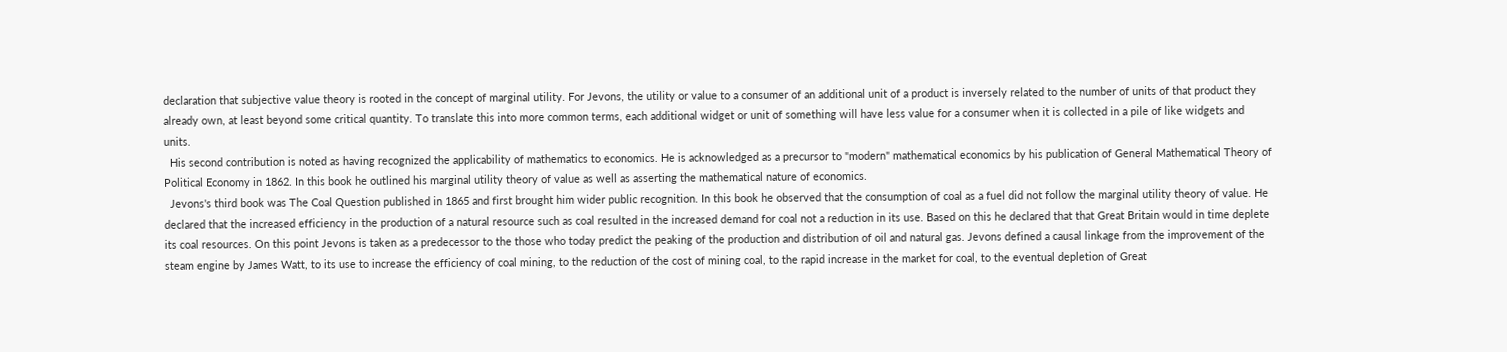declaration that subjective value theory is rooted in the concept of marginal utility. For Jevons, the utility or value to a consumer of an additional unit of a product is inversely related to the number of units of that product they already own, at least beyond some critical quantity. To translate this into more common terms, each additional widget or unit of something will have less value for a consumer when it is collected in a pile of like widgets and units.
  His second contribution is noted as having recognized the applicability of mathematics to economics. He is acknowledged as a precursor to "modern" mathematical economics by his publication of General Mathematical Theory of Political Economy in 1862. In this book he outlined his marginal utility theory of value as well as asserting the mathematical nature of economics.
  Jevons's third book was The Coal Question published in 1865 and first brought him wider public recognition. In this book he observed that the consumption of coal as a fuel did not follow the marginal utility theory of value. He declared that the increased efficiency in the production of a natural resource such as coal resulted in the increased demand for coal not a reduction in its use. Based on this he declared that that Great Britain would in time deplete its coal resources. On this point Jevons is taken as a predecessor to the those who today predict the peaking of the production and distribution of oil and natural gas. Jevons defined a causal linkage from the improvement of the steam engine by James Watt, to its use to increase the efficiency of coal mining, to the reduction of the cost of mining coal, to the rapid increase in the market for coal, to the eventual depletion of Great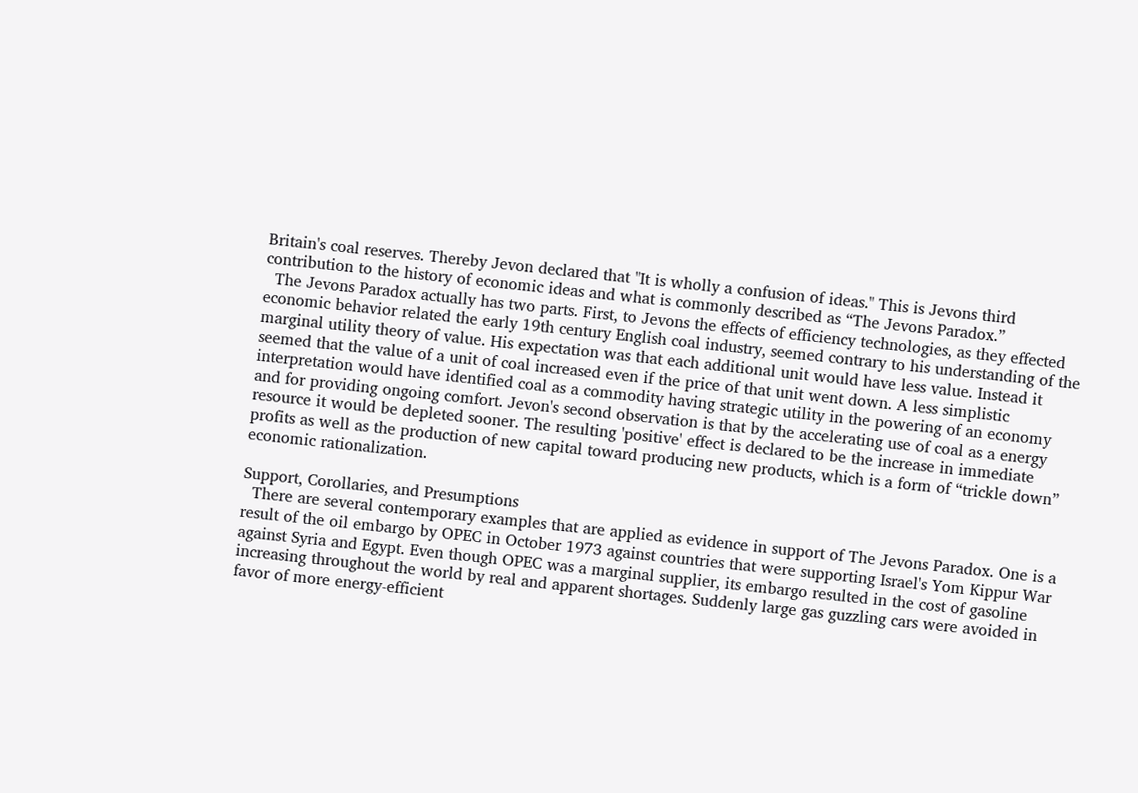Britain's coal reserves. Thereby Jevon declared that "It is wholly a confusion of ideas." This is Jevons third contribution to the history of economic ideas and what is commonly described as “The Jevons Paradox.”
  The Jevons Paradox actually has two parts. First, to Jevons the effects of efficiency technologies, as they effected economic behavior related the early 19th century English coal industry, seemed contrary to his understanding of the marginal utility theory of value. His expectation was that each additional unit would have less value. Instead it seemed that the value of a unit of coal increased even if the price of that unit went down. A less simplistic interpretation would have identified coal as a commodity having strategic utility in the powering of an economy and for providing ongoing comfort. Jevon's second observation is that by the accelerating use of coal as a energy resource it would be depleted sooner. The resulting 'positive' effect is declared to be the increase in immediate profits as well as the production of new capital toward producing new products, which is a form of “trickle down” economic rationalization.

Support, Corollaries, and Presumptions
  There are several contemporary examples that are applied as evidence in support of The Jevons Paradox. One is a result of the oil embargo by OPEC in October 1973 against countries that were supporting Israel's Yom Kippur War against Syria and Egypt. Even though OPEC was a marginal supplier, its embargo resulted in the cost of gasoline increasing throughout the world by real and apparent shortages. Suddenly large gas guzzling cars were avoided in favor of more energy-efficient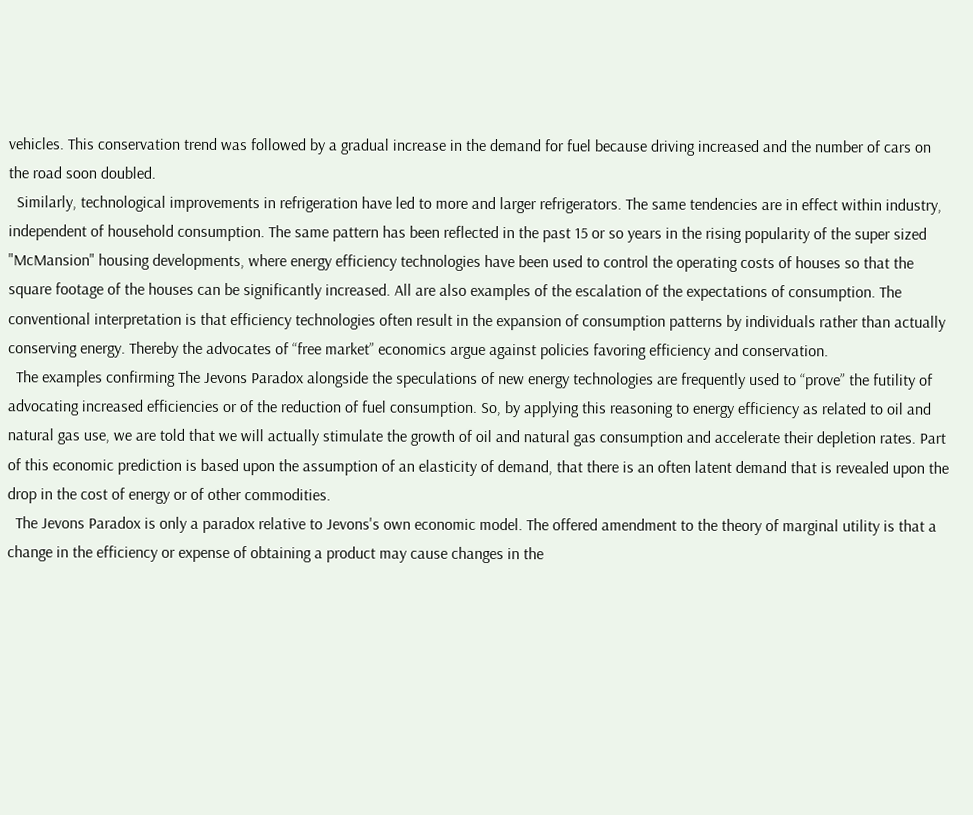vehicles. This conservation trend was followed by a gradual increase in the demand for fuel because driving increased and the number of cars on the road soon doubled.
  Similarly, technological improvements in refrigeration have led to more and larger refrigerators. The same tendencies are in effect within industry, independent of household consumption. The same pattern has been reflected in the past 15 or so years in the rising popularity of the super sized "McMansion" housing developments, where energy efficiency technologies have been used to control the operating costs of houses so that the square footage of the houses can be significantly increased. All are also examples of the escalation of the expectations of consumption. The conventional interpretation is that efficiency technologies often result in the expansion of consumption patterns by individuals rather than actually conserving energy. Thereby the advocates of “free market” economics argue against policies favoring efficiency and conservation.
  The examples confirming The Jevons Paradox alongside the speculations of new energy technologies are frequently used to “prove” the futility of advocating increased efficiencies or of the reduction of fuel consumption. So, by applying this reasoning to energy efficiency as related to oil and natural gas use, we are told that we will actually stimulate the growth of oil and natural gas consumption and accelerate their depletion rates. Part of this economic prediction is based upon the assumption of an elasticity of demand, that there is an often latent demand that is revealed upon the drop in the cost of energy or of other commodities.
  The Jevons Paradox is only a paradox relative to Jevons's own economic model. The offered amendment to the theory of marginal utility is that a change in the efficiency or expense of obtaining a product may cause changes in the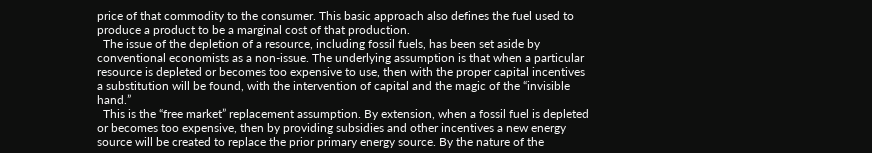price of that commodity to the consumer. This basic approach also defines the fuel used to produce a product to be a marginal cost of that production.
  The issue of the depletion of a resource, including fossil fuels, has been set aside by conventional economists as a non-issue. The underlying assumption is that when a particular resource is depleted or becomes too expensive to use, then with the proper capital incentives a substitution will be found, with the intervention of capital and the magic of the “invisible hand.”
  This is the “free market” replacement assumption. By extension, when a fossil fuel is depleted or becomes too expensive, then by providing subsidies and other incentives a new energy source will be created to replace the prior primary energy source. By the nature of the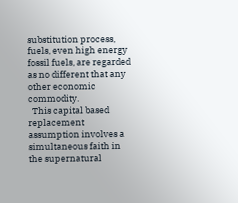substitution process, fuels, even high energy fossil fuels, are regarded as no different that any other economic commodity.
  This capital based replacement assumption involves a simultaneous faith in the supernatural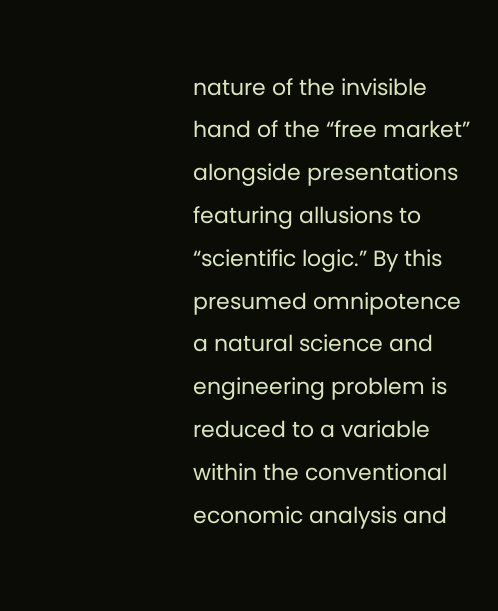nature of the invisible hand of the “free market” alongside presentations featuring allusions to “scientific logic.” By this presumed omnipotence a natural science and engineering problem is reduced to a variable within the conventional economic analysis and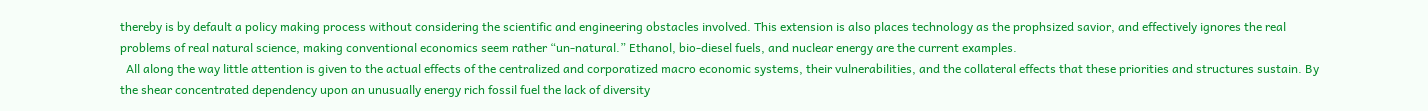thereby is by default a policy making process without considering the scientific and engineering obstacles involved. This extension is also places technology as the prophsized savior, and effectively ignores the real problems of real natural science, making conventional economics seem rather “un-natural.” Ethanol, bio-diesel fuels, and nuclear energy are the current examples.
  All along the way little attention is given to the actual effects of the centralized and corporatized macro economic systems, their vulnerabilities, and the collateral effects that these priorities and structures sustain. By the shear concentrated dependency upon an unusually energy rich fossil fuel the lack of diversity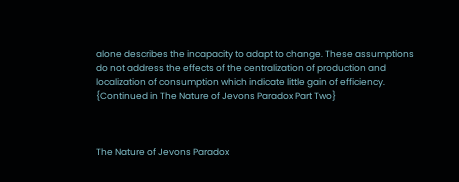alone describes the incapacity to adapt to change. These assumptions do not address the effects of the centralization of production and localization of consumption which indicate little gain of efficiency.
{Continued in The Nature of Jevons Paradox Part Two}



The Nature of Jevons Paradox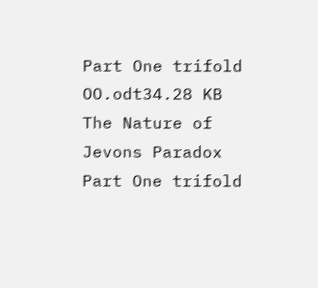Part One trifold OO.odt34.28 KB
The Nature of Jevons Paradox Part One trifold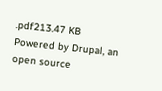.pdf213.47 KB
Powered by Drupal, an open source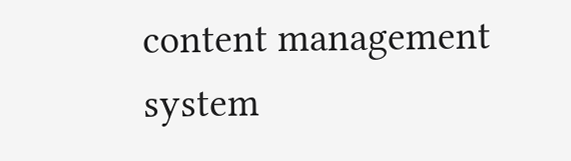content management system